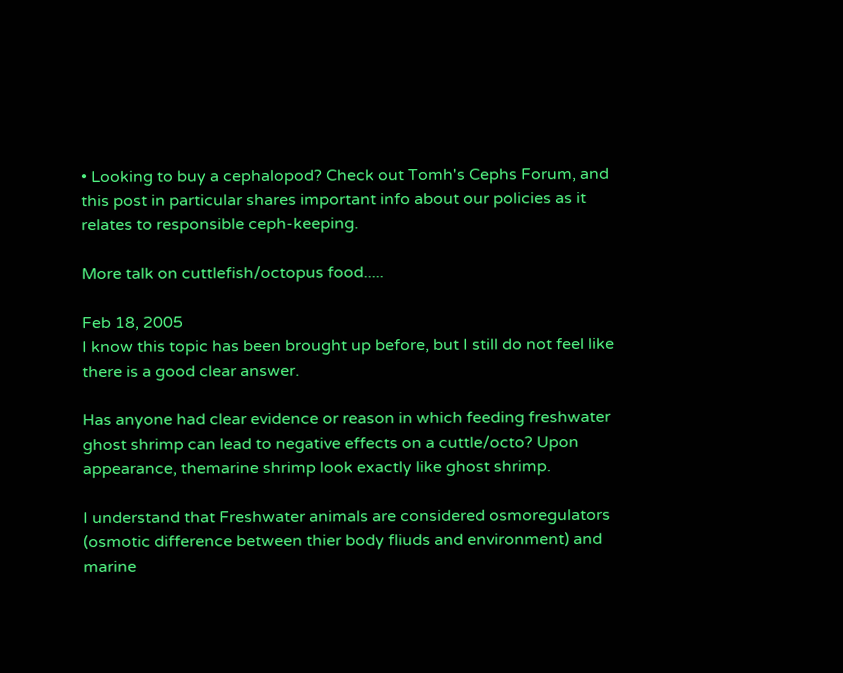• Looking to buy a cephalopod? Check out Tomh's Cephs Forum, and this post in particular shares important info about our policies as it relates to responsible ceph-keeping.

More talk on cuttlefish/octopus food.....

Feb 18, 2005
I know this topic has been brought up before, but I still do not feel like there is a good clear answer.

Has anyone had clear evidence or reason in which feeding freshwater ghost shrimp can lead to negative effects on a cuttle/octo? Upon appearance, themarine shrimp look exactly like ghost shrimp.

I understand that Freshwater animals are considered osmoregulators (osmotic difference between thier body fliuds and environment) and marine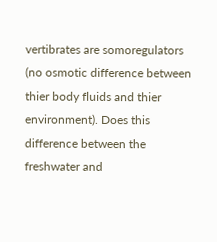vertibrates are somoregulators (no osmotic difference between thier body fluids and thier environment). Does this difference between the freshwater and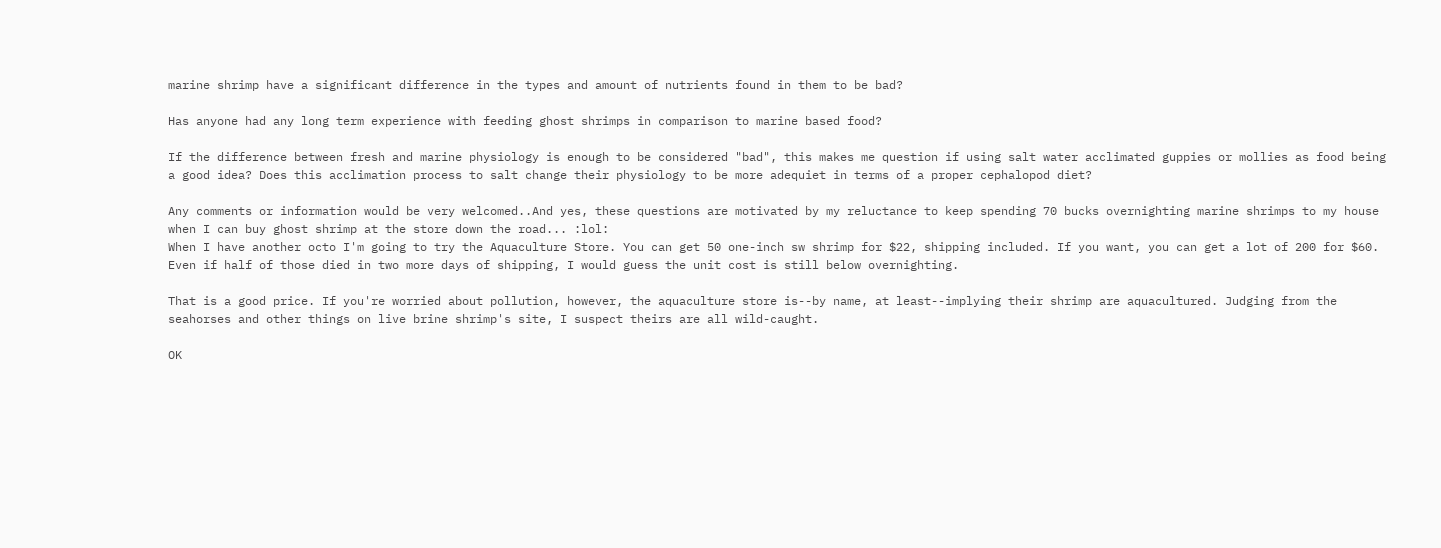marine shrimp have a significant difference in the types and amount of nutrients found in them to be bad?

Has anyone had any long term experience with feeding ghost shrimps in comparison to marine based food?

If the difference between fresh and marine physiology is enough to be considered "bad", this makes me question if using salt water acclimated guppies or mollies as food being a good idea? Does this acclimation process to salt change their physiology to be more adequiet in terms of a proper cephalopod diet?

Any comments or information would be very welcomed..And yes, these questions are motivated by my reluctance to keep spending 70 bucks overnighting marine shrimps to my house when I can buy ghost shrimp at the store down the road... :lol:
When I have another octo I'm going to try the Aquaculture Store. You can get 50 one-inch sw shrimp for $22, shipping included. If you want, you can get a lot of 200 for $60. Even if half of those died in two more days of shipping, I would guess the unit cost is still below overnighting.

That is a good price. If you're worried about pollution, however, the aquaculture store is--by name, at least--implying their shrimp are aquacultured. Judging from the seahorses and other things on live brine shrimp's site, I suspect theirs are all wild-caught.

OK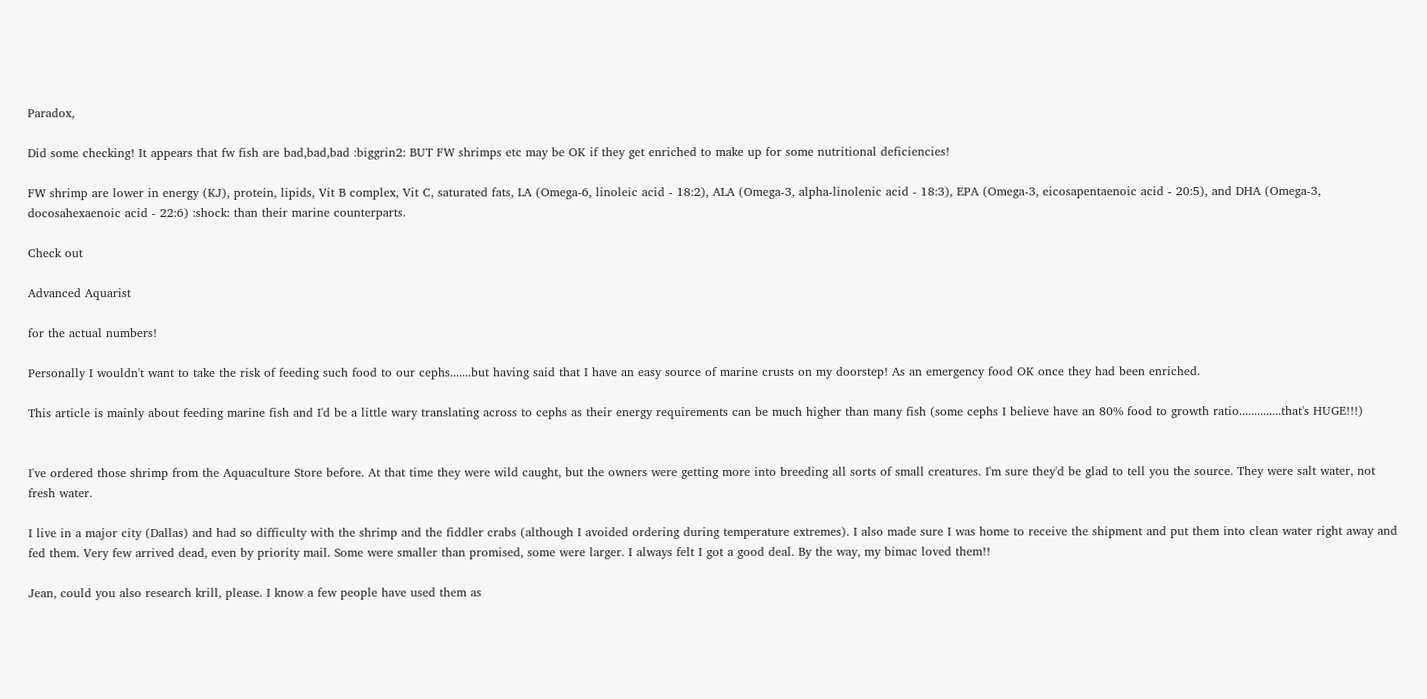Paradox,

Did some checking! It appears that fw fish are bad,bad,bad :biggrin2: BUT FW shrimps etc may be OK if they get enriched to make up for some nutritional deficiencies!

FW shrimp are lower in energy (KJ), protein, lipids, Vit B complex, Vit C, saturated fats, LA (Omega-6, linoleic acid - 18:2), ALA (Omega-3, alpha-linolenic acid - 18:3), EPA (Omega-3, eicosapentaenoic acid - 20:5), and DHA (Omega-3, docosahexaenoic acid - 22:6) :shock: than their marine counterparts.

Check out

Advanced Aquarist

for the actual numbers!

Personally I wouldn't want to take the risk of feeding such food to our cephs.......but having said that I have an easy source of marine crusts on my doorstep! As an emergency food OK once they had been enriched.

This article is mainly about feeding marine fish and I'd be a little wary translating across to cephs as their energy requirements can be much higher than many fish (some cephs I believe have an 80% food to growth ratio..............that's HUGE!!!)


I've ordered those shrimp from the Aquaculture Store before. At that time they were wild caught, but the owners were getting more into breeding all sorts of small creatures. I'm sure they'd be glad to tell you the source. They were salt water, not fresh water.

I live in a major city (Dallas) and had so difficulty with the shrimp and the fiddler crabs (although I avoided ordering during temperature extremes). I also made sure I was home to receive the shipment and put them into clean water right away and fed them. Very few arrived dead, even by priority mail. Some were smaller than promised, some were larger. I always felt I got a good deal. By the way, my bimac loved them!!

Jean, could you also research krill, please. I know a few people have used them as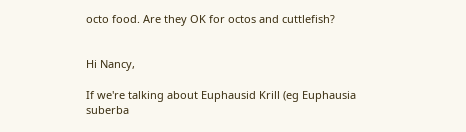octo food. Are they OK for octos and cuttlefish?


Hi Nancy,

If we're talking about Euphausid Krill (eg Euphausia suberba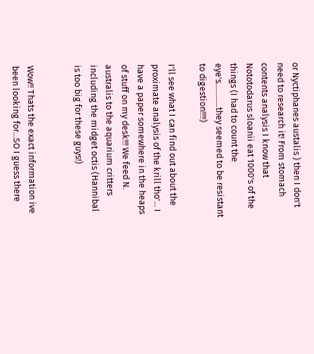or Nyctiphanes austalis ) then I don't need to research it! From stomach contents analysis I know that Nototodarus sloanii eat 1000's of the things (I had to count the eye's............they seemed to be resistant to digestion!!!!)

I'll see what I can find out about the proximate analysis of the krill tho'... I have a paper somewhere in the heaps of stuff on my desk!!! We feed N. australis to the aquarium critters including the midget octis (Hannibal is too big for these guys!)


Wow!! Thats the exact information ive been looking for...SO I guess there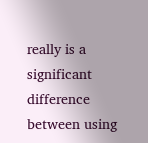really is a significant difference between using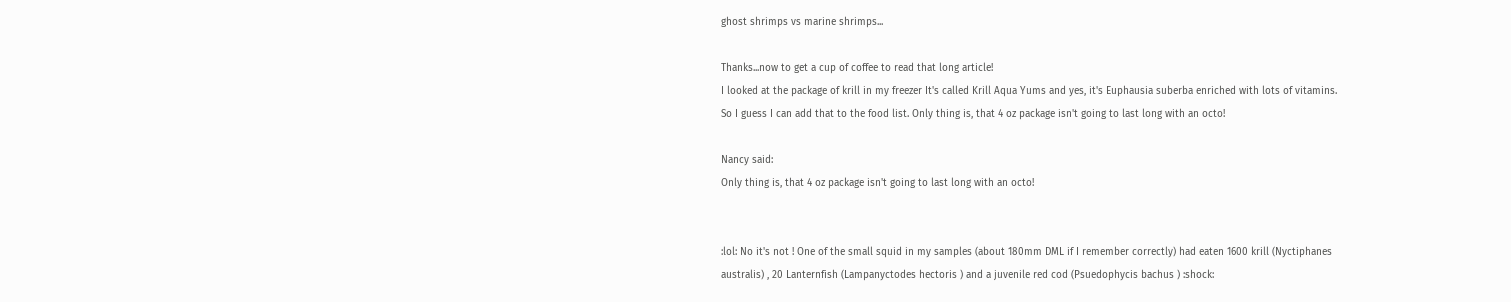ghost shrimps vs marine shrimps...

Thanks...now to get a cup of coffee to read that long article!
I looked at the package of krill in my freezer It's called Krill Aqua Yums and yes, it's Euphausia suberba enriched with lots of vitamins. So I guess I can add that to the food list. Only thing is, that 4 oz package isn't going to last long with an octo!

Nancy said:
Only thing is, that 4 oz package isn't going to last long with an octo!


:lol: No it's not ! One of the small squid in my samples (about 180mm DML if I remember correctly) had eaten 1600 krill (Nyctiphanes australis) , 20 Lanternfish (Lampanyctodes hectoris ) and a juvenile red cod (Psuedophycis bachus ) :shock: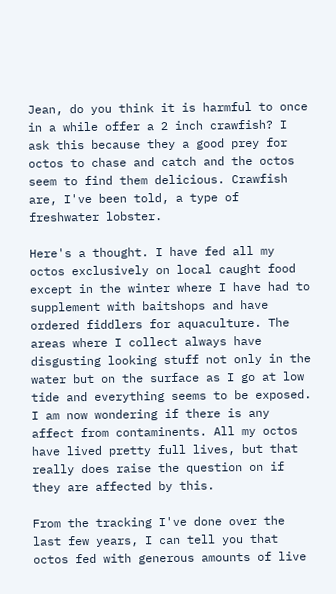Jean, do you think it is harmful to once in a while offer a 2 inch crawfish? I ask this because they a good prey for octos to chase and catch and the octos seem to find them delicious. Crawfish are, I've been told, a type of freshwater lobster.

Here's a thought. I have fed all my octos exclusively on local caught food except in the winter where I have had to supplement with baitshops and have ordered fiddlers for aquaculture. The areas where I collect always have disgusting looking stuff not only in the water but on the surface as I go at low tide and everything seems to be exposed. I am now wondering if there is any affect from contaminents. All my octos have lived pretty full lives, but that really does raise the question on if they are affected by this.

From the tracking I've done over the last few years, I can tell you that octos fed with generous amounts of live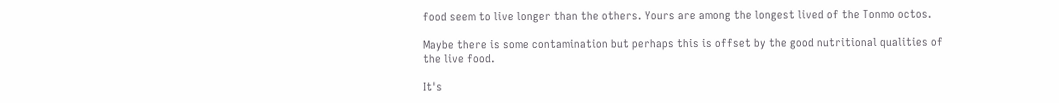food seem to live longer than the others. Yours are among the longest lived of the Tonmo octos.

Maybe there is some contamination but perhaps this is offset by the good nutritional qualities of the live food.

It's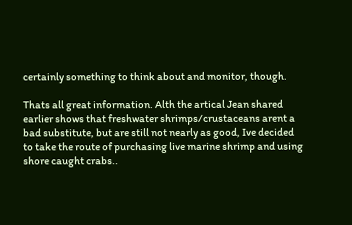certainly something to think about and monitor, though.

Thats all great information. Alth the artical Jean shared earlier shows that freshwater shrimps/crustaceans arent a bad substitute, but are still not nearly as good, Ive decided to take the route of purchasing live marine shrimp and using shore caught crabs..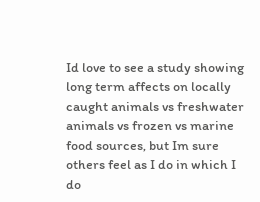Id love to see a study showing long term affects on locally caught animals vs freshwater animals vs frozen vs marine food sources, but Im sure others feel as I do in which I do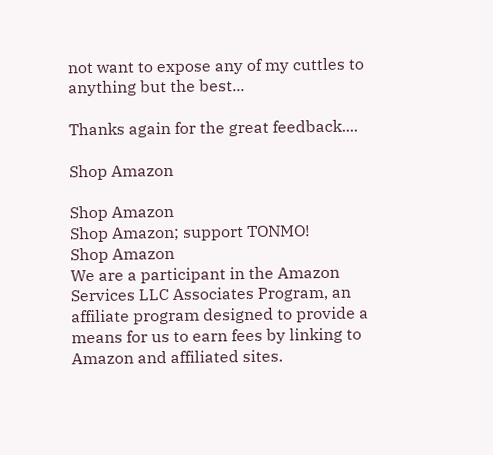not want to expose any of my cuttles to anything but the best...

Thanks again for the great feedback....

Shop Amazon

Shop Amazon
Shop Amazon; support TONMO!
Shop Amazon
We are a participant in the Amazon Services LLC Associates Program, an affiliate program designed to provide a means for us to earn fees by linking to Amazon and affiliated sites.